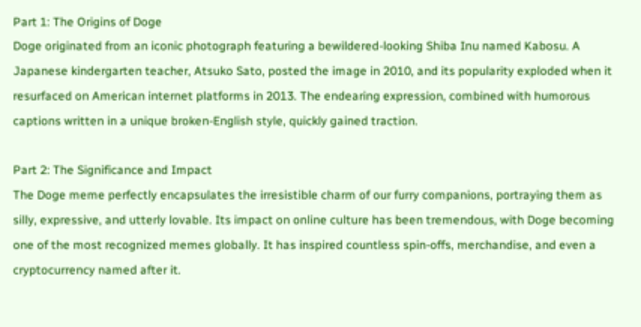Part 1: The Origins of Doge
Doge originated from an iconic photograph featuring a bewildered-looking Shiba Inu named Kabosu. A Japanese kindergarten teacher, Atsuko Sato, posted the image in 2010, and its popularity exploded when it resurfaced on American internet platforms in 2013. The endearing expression, combined with humorous captions written in a unique broken-English style, quickly gained traction.

Part 2: The Significance and Impact
The Doge meme perfectly encapsulates the irresistible charm of our furry companions, portraying them as silly, expressive, and utterly lovable. Its impact on online culture has been tremendous, with Doge becoming one of the most recognized memes globally. It has inspired countless spin-offs, merchandise, and even a cryptocurrency named after it.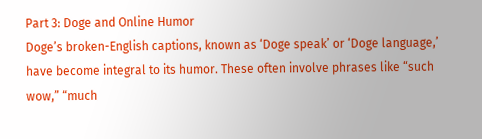Part 3: Doge and Online Humor
Doge’s broken-English captions, known as ‘Doge speak’ or ‘Doge language,’ have become integral to its humor. These often involve phrases like “such wow,” “much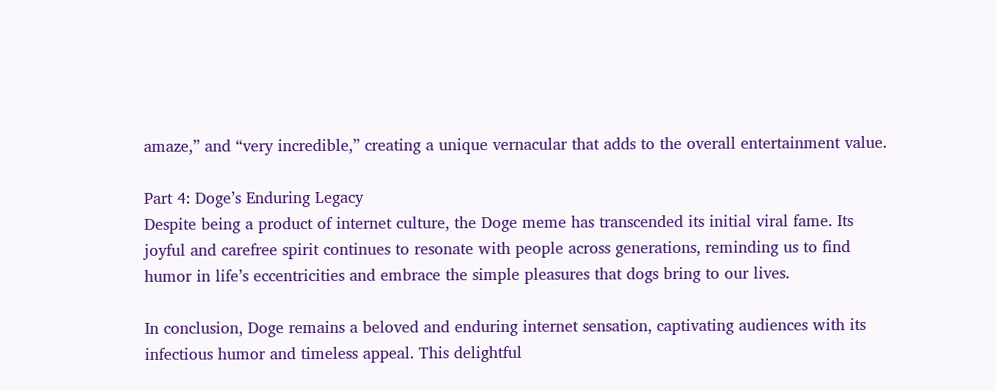amaze,” and “very incredible,” creating a unique vernacular that adds to the overall entertainment value.

Part 4: Doge’s Enduring Legacy
Despite being a product of internet culture, the Doge meme has transcended its initial viral fame. Its joyful and carefree spirit continues to resonate with people across generations, reminding us to find humor in life’s eccentricities and embrace the simple pleasures that dogs bring to our lives.

In conclusion, Doge remains a beloved and enduring internet sensation, captivating audiences with its infectious humor and timeless appeal. This delightful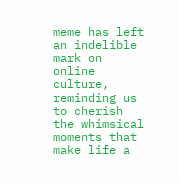meme has left an indelible mark on online culture, reminding us to cherish the whimsical moments that make life a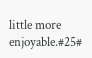little more enjoyable.#25#